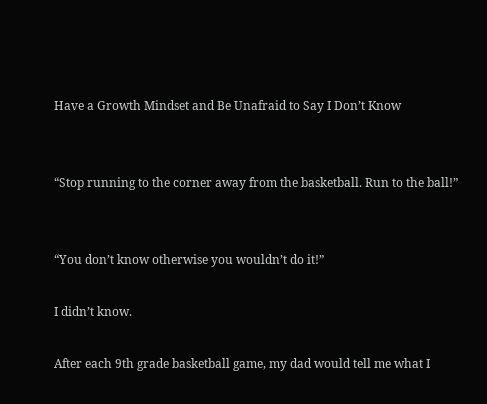Have a Growth Mindset and Be Unafraid to Say I Don’t Know


“Stop running to the corner away from the basketball. Run to the ball!”


“You don’t know otherwise you wouldn’t do it!”

I didn’t know.

After each 9th grade basketball game, my dad would tell me what I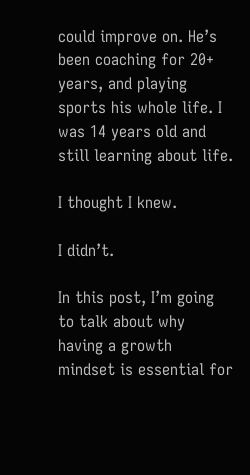could improve on. He’s been coaching for 20+ years, and playing sports his whole life. I was 14 years old and still learning about life.

I thought I knew.

I didn’t.

In this post, I’m going to talk about why having a growth mindset is essential for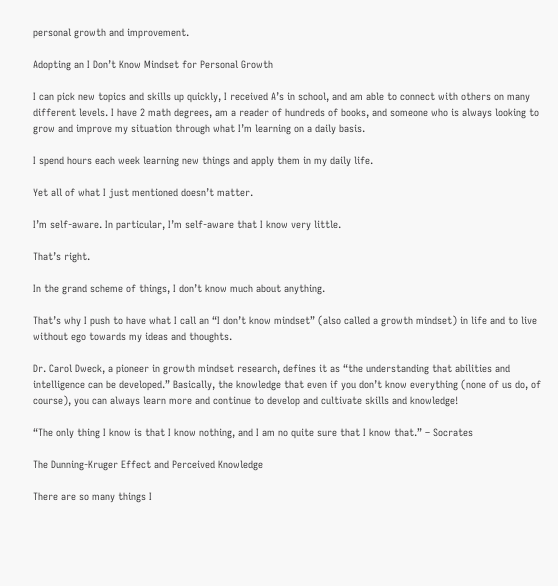personal growth and improvement.

Adopting an I Don’t Know Mindset for Personal Growth

I can pick new topics and skills up quickly, I received A’s in school, and am able to connect with others on many different levels. I have 2 math degrees, am a reader of hundreds of books, and someone who is always looking to grow and improve my situation through what I’m learning on a daily basis.

I spend hours each week learning new things and apply them in my daily life.

Yet all of what I just mentioned doesn’t matter.

I’m self-aware. In particular, I’m self-aware that I know very little.

That’s right.

In the grand scheme of things, I don’t know much about anything.

That’s why I push to have what I call an “I don’t know mindset” (also called a growth mindset) in life and to live without ego towards my ideas and thoughts.

Dr. Carol Dweck, a pioneer in growth mindset research, defines it as “the understanding that abilities and intelligence can be developed.” Basically, the knowledge that even if you don’t know everything (none of us do, of course), you can always learn more and continue to develop and cultivate skills and knowledge!

“The only thing I know is that I know nothing, and I am no quite sure that I know that.” – Socrates

The Dunning-Kruger Effect and Perceived Knowledge

There are so many things I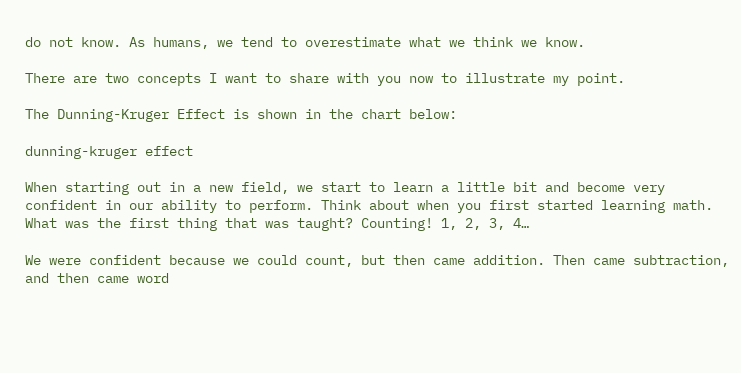do not know. As humans, we tend to overestimate what we think we know.

There are two concepts I want to share with you now to illustrate my point.

The Dunning-Kruger Effect is shown in the chart below:

dunning-kruger effect

When starting out in a new field, we start to learn a little bit and become very confident in our ability to perform. Think about when you first started learning math. What was the first thing that was taught? Counting! 1, 2, 3, 4…

We were confident because we could count, but then came addition. Then came subtraction, and then came word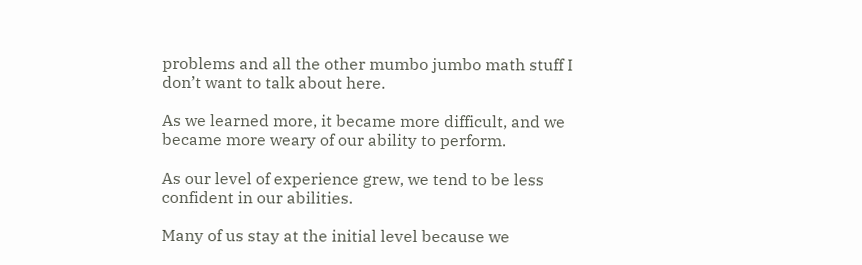problems and all the other mumbo jumbo math stuff I don’t want to talk about here.

As we learned more, it became more difficult, and we became more weary of our ability to perform.

As our level of experience grew, we tend to be less confident in our abilities.

Many of us stay at the initial level because we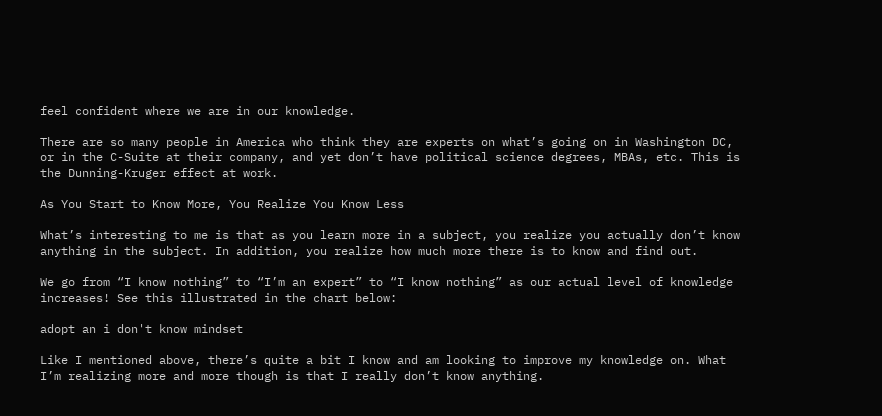feel confident where we are in our knowledge.

There are so many people in America who think they are experts on what’s going on in Washington DC, or in the C-Suite at their company, and yet don’t have political science degrees, MBAs, etc. This is the Dunning-Kruger effect at work.

As You Start to Know More, You Realize You Know Less

What’s interesting to me is that as you learn more in a subject, you realize you actually don’t know anything in the subject. In addition, you realize how much more there is to know and find out.

We go from “I know nothing” to “I’m an expert” to “I know nothing” as our actual level of knowledge increases! See this illustrated in the chart below:

adopt an i don't know mindset

Like I mentioned above, there’s quite a bit I know and am looking to improve my knowledge on. What I’m realizing more and more though is that I really don’t know anything.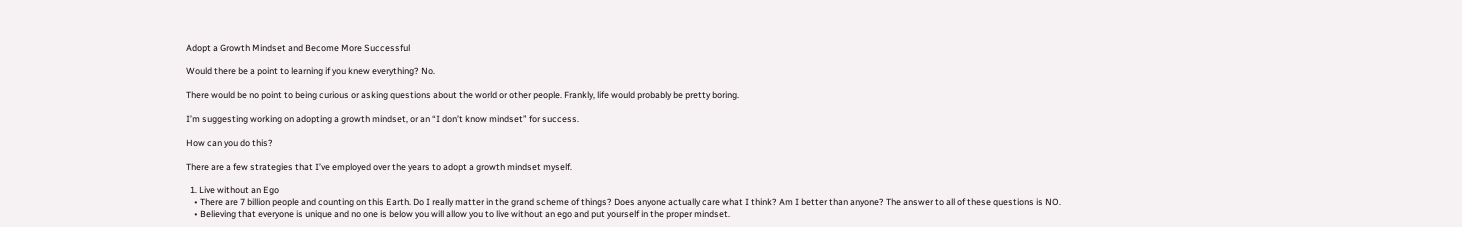Adopt a Growth Mindset and Become More Successful

Would there be a point to learning if you knew everything? No.

There would be no point to being curious or asking questions about the world or other people. Frankly, life would probably be pretty boring.

I’m suggesting working on adopting a growth mindset, or an “I don’t know mindset” for success.

How can you do this?

There are a few strategies that I’ve employed over the years to adopt a growth mindset myself.

  1. Live without an Ego
    • There are 7 billion people and counting on this Earth. Do I really matter in the grand scheme of things? Does anyone actually care what I think? Am I better than anyone? The answer to all of these questions is NO.
    • Believing that everyone is unique and no one is below you will allow you to live without an ego and put yourself in the proper mindset.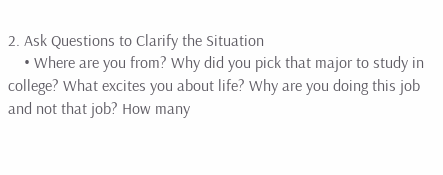2. Ask Questions to Clarify the Situation
    • Where are you from? Why did you pick that major to study in college? What excites you about life? Why are you doing this job and not that job? How many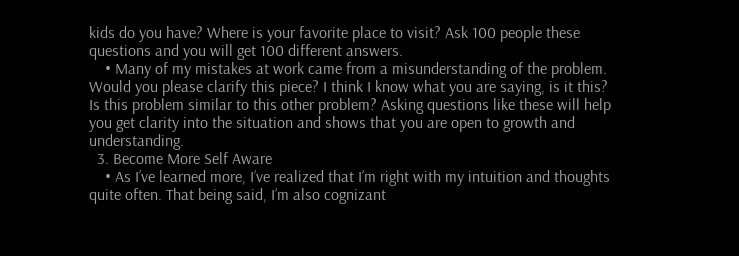kids do you have? Where is your favorite place to visit? Ask 100 people these questions and you will get 100 different answers.
    • Many of my mistakes at work came from a misunderstanding of the problem. Would you please clarify this piece? I think I know what you are saying, is it this? Is this problem similar to this other problem? Asking questions like these will help you get clarity into the situation and shows that you are open to growth and understanding.
  3. Become More Self Aware
    • As I’ve learned more, I’ve realized that I’m right with my intuition and thoughts quite often. That being said, I’m also cognizant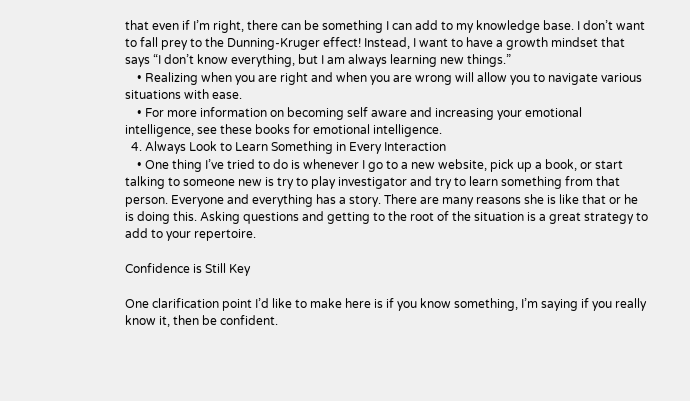that even if I’m right, there can be something I can add to my knowledge base. I don’t want to fall prey to the Dunning-Kruger effect! Instead, I want to have a growth mindset that says “I don’t know everything, but I am always learning new things.”
    • Realizing when you are right and when you are wrong will allow you to navigate various situations with ease.
    • For more information on becoming self aware and increasing your emotional intelligence, see these books for emotional intelligence.
  4. Always Look to Learn Something in Every Interaction
    • One thing I’ve tried to do is whenever I go to a new website, pick up a book, or start talking to someone new is try to play investigator and try to learn something from that person. Everyone and everything has a story. There are many reasons she is like that or he is doing this. Asking questions and getting to the root of the situation is a great strategy to add to your repertoire.

Confidence is Still Key

One clarification point I’d like to make here is if you know something, I’m saying if you really know it, then be confident.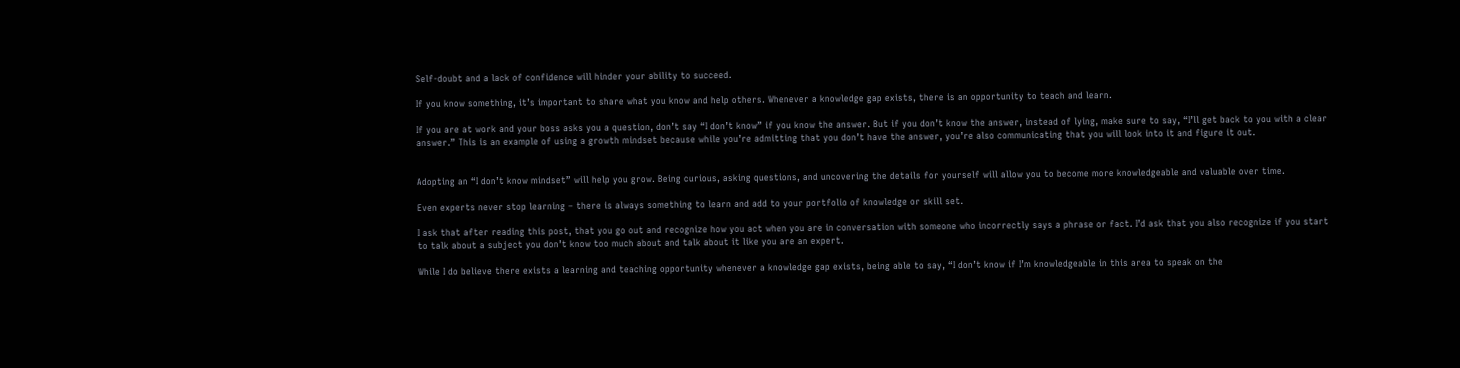Self-doubt and a lack of confidence will hinder your ability to succeed.

If you know something, it’s important to share what you know and help others. Whenever a knowledge gap exists, there is an opportunity to teach and learn.

If you are at work and your boss asks you a question, don’t say “I don’t know” if you know the answer. But if you don’t know the answer, instead of lying, make sure to say, “I’ll get back to you with a clear answer.” This is an example of using a growth mindset because while you’re admitting that you don’t have the answer, you’re also communicating that you will look into it and figure it out.


Adopting an “I don’t know mindset” will help you grow. Being curious, asking questions, and uncovering the details for yourself will allow you to become more knowledgeable and valuable over time.

Even experts never stop learning – there is always something to learn and add to your portfolio of knowledge or skill set.

I ask that after reading this post, that you go out and recognize how you act when you are in conversation with someone who incorrectly says a phrase or fact. I’d ask that you also recognize if you start to talk about a subject you don’t know too much about and talk about it like you are an expert.

While I do believe there exists a learning and teaching opportunity whenever a knowledge gap exists, being able to say, “I don’t know if I’m knowledgeable in this area to speak on the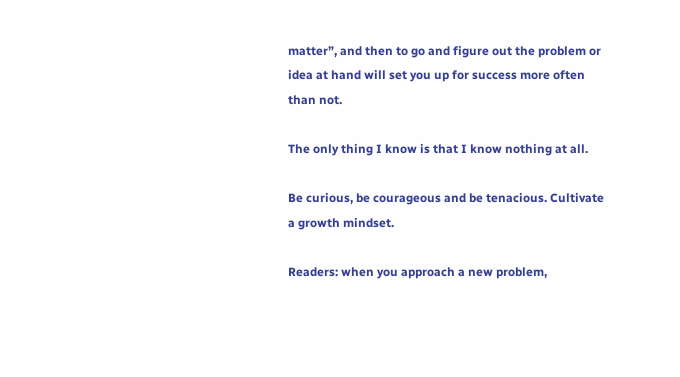matter”, and then to go and figure out the problem or idea at hand will set you up for success more often than not.

The only thing I know is that I know nothing at all.

Be curious, be courageous and be tenacious. Cultivate a growth mindset.

Readers: when you approach a new problem,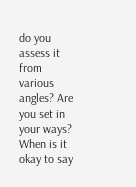do you assess it from various angles? Are you set in your ways? When is it okay to say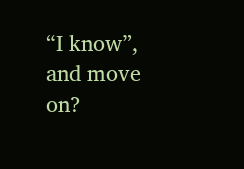“I know”, and move on?